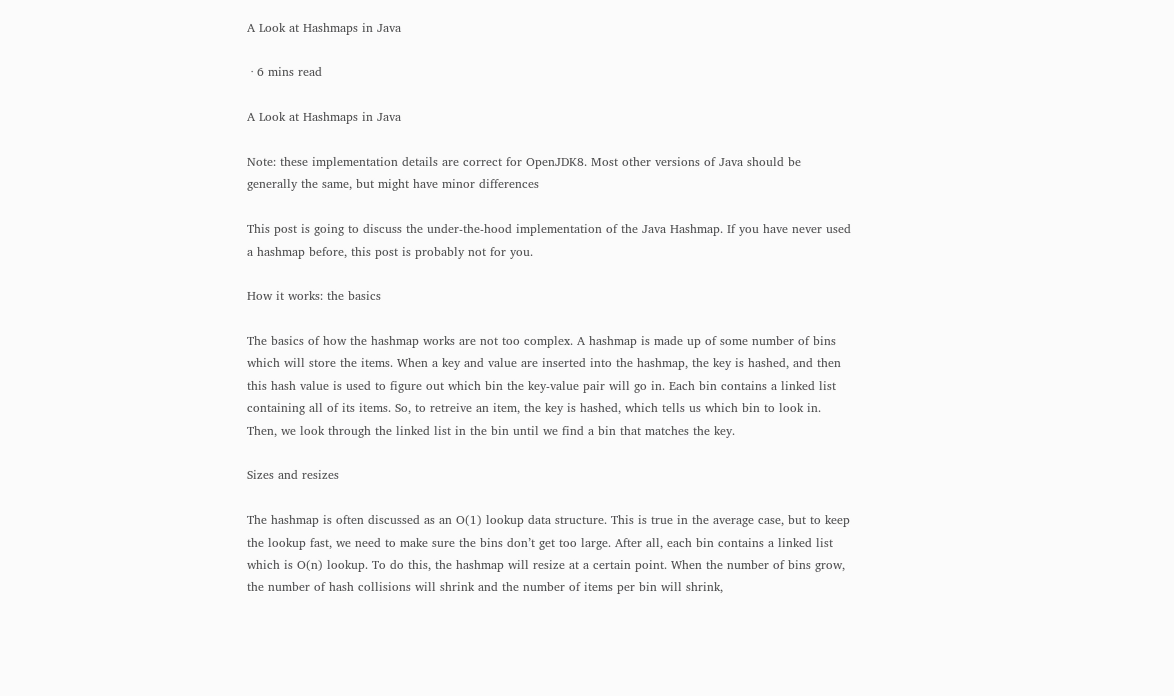A Look at Hashmaps in Java

 · 6 mins read

A Look at Hashmaps in Java

Note: these implementation details are correct for OpenJDK8. Most other versions of Java should be generally the same, but might have minor differences

This post is going to discuss the under-the-hood implementation of the Java Hashmap. If you have never used a hashmap before, this post is probably not for you.

How it works: the basics

The basics of how the hashmap works are not too complex. A hashmap is made up of some number of bins which will store the items. When a key and value are inserted into the hashmap, the key is hashed, and then this hash value is used to figure out which bin the key-value pair will go in. Each bin contains a linked list containing all of its items. So, to retreive an item, the key is hashed, which tells us which bin to look in. Then, we look through the linked list in the bin until we find a bin that matches the key.

Sizes and resizes

The hashmap is often discussed as an O(1) lookup data structure. This is true in the average case, but to keep the lookup fast, we need to make sure the bins don’t get too large. After all, each bin contains a linked list which is O(n) lookup. To do this, the hashmap will resize at a certain point. When the number of bins grow, the number of hash collisions will shrink and the number of items per bin will shrink,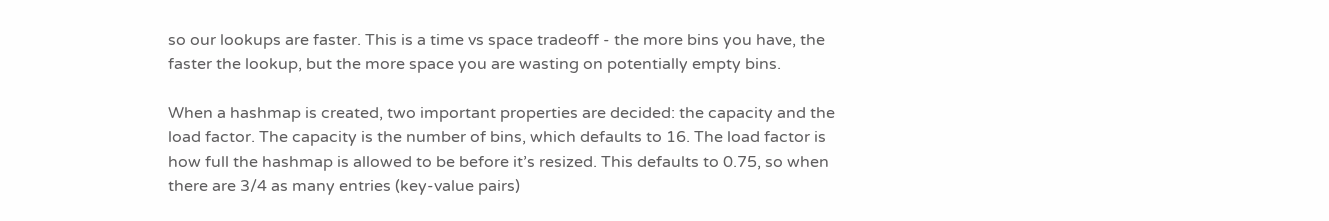so our lookups are faster. This is a time vs space tradeoff - the more bins you have, the faster the lookup, but the more space you are wasting on potentially empty bins.

When a hashmap is created, two important properties are decided: the capacity and the load factor. The capacity is the number of bins, which defaults to 16. The load factor is how full the hashmap is allowed to be before it’s resized. This defaults to 0.75, so when there are 3/4 as many entries (key-value pairs)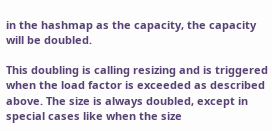in the hashmap as the capacity, the capacity will be doubled.

This doubling is calling resizing and is triggered when the load factor is exceeded as described above. The size is always doubled, except in special cases like when the size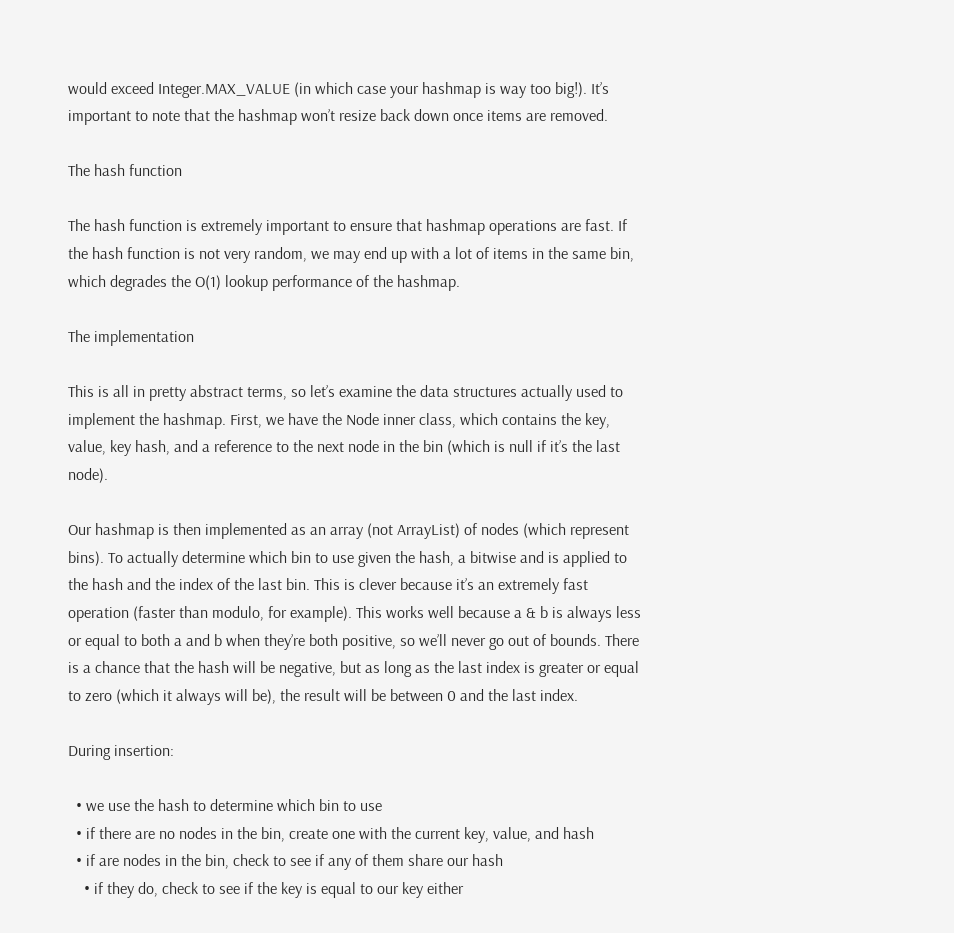would exceed Integer.MAX_VALUE (in which case your hashmap is way too big!). It’s important to note that the hashmap won’t resize back down once items are removed.

The hash function

The hash function is extremely important to ensure that hashmap operations are fast. If the hash function is not very random, we may end up with a lot of items in the same bin, which degrades the O(1) lookup performance of the hashmap.

The implementation

This is all in pretty abstract terms, so let’s examine the data structures actually used to implement the hashmap. First, we have the Node inner class, which contains the key, value, key hash, and a reference to the next node in the bin (which is null if it’s the last node).

Our hashmap is then implemented as an array (not ArrayList) of nodes (which represent bins). To actually determine which bin to use given the hash, a bitwise and is applied to the hash and the index of the last bin. This is clever because it’s an extremely fast operation (faster than modulo, for example). This works well because a & b is always less or equal to both a and b when they’re both positive, so we’ll never go out of bounds. There is a chance that the hash will be negative, but as long as the last index is greater or equal to zero (which it always will be), the result will be between 0 and the last index.

During insertion:

  • we use the hash to determine which bin to use
  • if there are no nodes in the bin, create one with the current key, value, and hash
  • if are nodes in the bin, check to see if any of them share our hash
    • if they do, check to see if the key is equal to our key either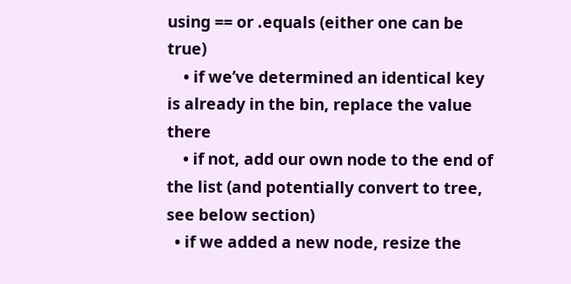using == or .equals (either one can be true)
    • if we’ve determined an identical key is already in the bin, replace the value there
    • if not, add our own node to the end of the list (and potentially convert to tree, see below section)
  • if we added a new node, resize the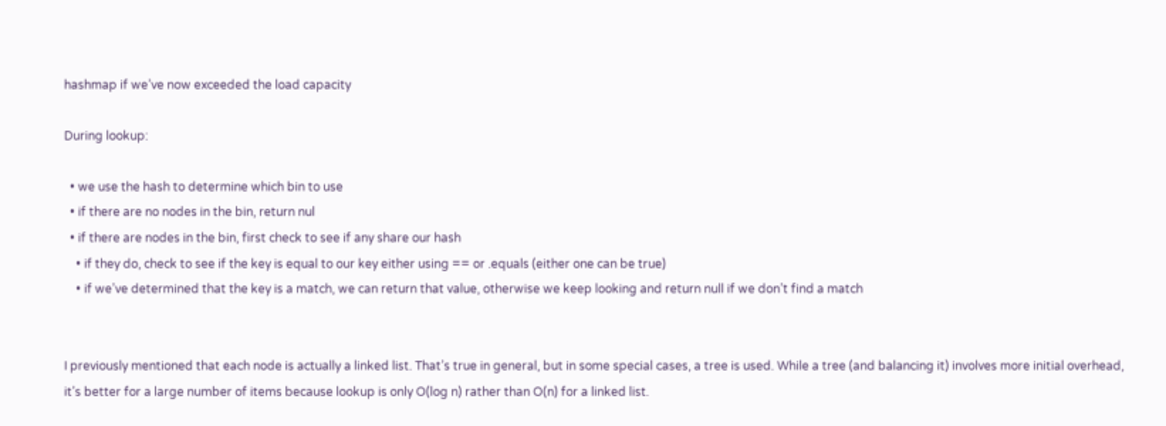hashmap if we’ve now exceeded the load capacity

During lookup:

  • we use the hash to determine which bin to use
  • if there are no nodes in the bin, return nul
  • if there are nodes in the bin, first check to see if any share our hash
    • if they do, check to see if the key is equal to our key either using == or .equals (either one can be true)
    • if we’ve determined that the key is a match, we can return that value, otherwise we keep looking and return null if we don’t find a match


I previously mentioned that each node is actually a linked list. That’s true in general, but in some special cases, a tree is used. While a tree (and balancing it) involves more initial overhead, it’s better for a large number of items because lookup is only O(log n) rather than O(n) for a linked list.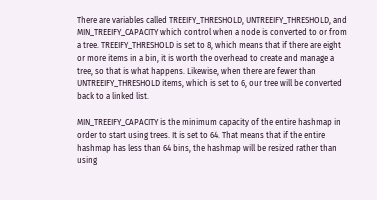There are variables called TREEIFY_THRESHOLD, UNTREEIFY_THRESHOLD, and MIN_TREEIFY_CAPACITY which control when a node is converted to or from a tree. TREEIFY_THRESHOLD is set to 8, which means that if there are eight or more items in a bin, it is worth the overhead to create and manage a tree, so that is what happens. Likewise, when there are fewer than UNTREEIFY_THRESHOLD items, which is set to 6, our tree will be converted back to a linked list.

MIN_TREEIFY_CAPACITY is the minimum capacity of the entire hashmap in order to start using trees. It is set to 64. That means that if the entire hashmap has less than 64 bins, the hashmap will be resized rather than using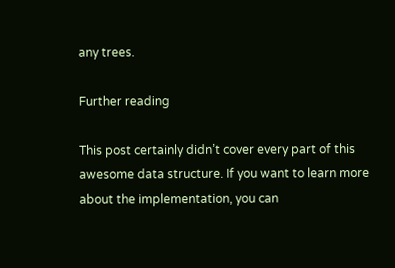any trees.

Further reading

This post certainly didn’t cover every part of this awesome data structure. If you want to learn more about the implementation, you can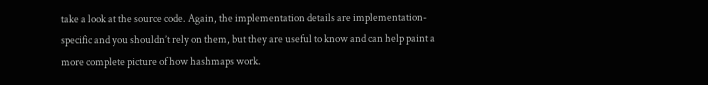take a look at the source code. Again, the implementation details are implementation-specific and you shouldn’t rely on them, but they are useful to know and can help paint a more complete picture of how hashmaps work.